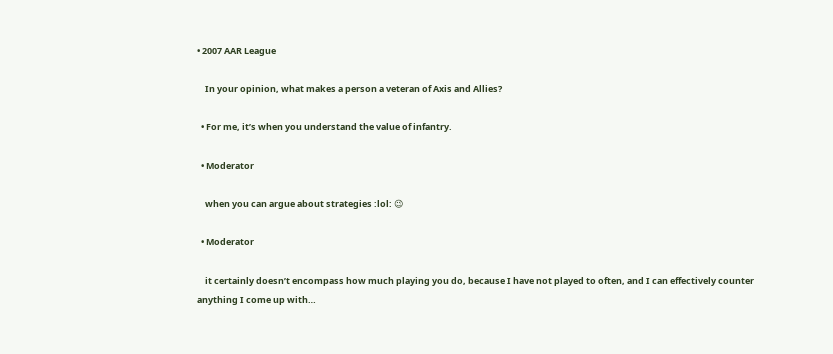• 2007 AAR League

    In your opinion, what makes a person a veteran of Axis and Allies?

  • For me, it’s when you understand the value of infantry.

  • Moderator

    when you can argue about strategies :lol: 😉

  • Moderator

    it certainly doesn’t encompass how much playing you do, because I have not played to often, and I can effectively counter anything I come up with…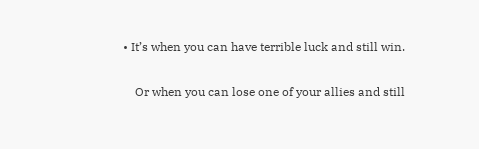• It’s when you can have terrible luck and still win.

    Or when you can lose one of your allies and still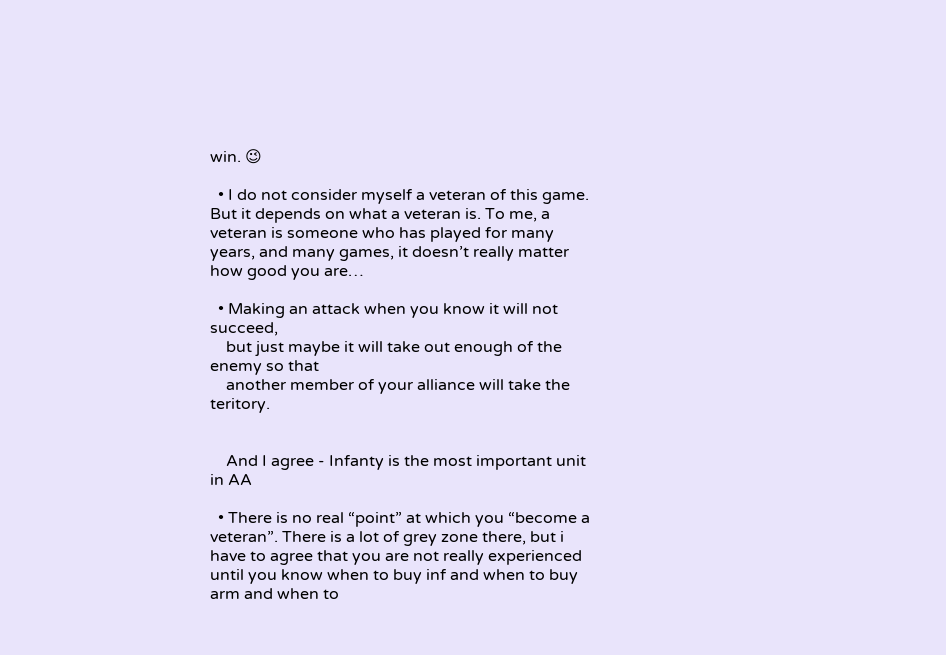win. 😉

  • I do not consider myself a veteran of this game. But it depends on what a veteran is. To me, a veteran is someone who has played for many years, and many games, it doesn’t really matter how good you are…

  • Making an attack when you know it will not succeed,
    but just maybe it will take out enough of the enemy so that
    another member of your alliance will take the teritory.


    And I agree - Infanty is the most important unit in AA

  • There is no real “point” at which you “become a veteran”. There is a lot of grey zone there, but i have to agree that you are not really experienced until you know when to buy inf and when to buy arm and when to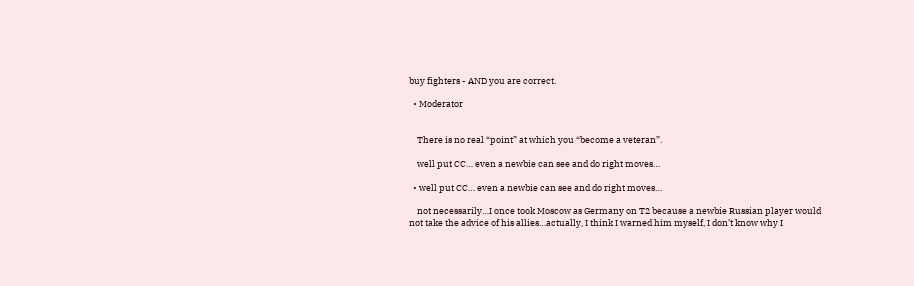buy fighters - AND you are correct.

  • Moderator


    There is no real “point” at which you “become a veteran”.

    well put CC… even a newbie can see and do right moves…

  • well put CC… even a newbie can see and do right moves…

    not necessarily…I once took Moscow as Germany on T2 because a newbie Russian player would not take the advice of his allies…actually, I think I warned him myself, I don’t know why I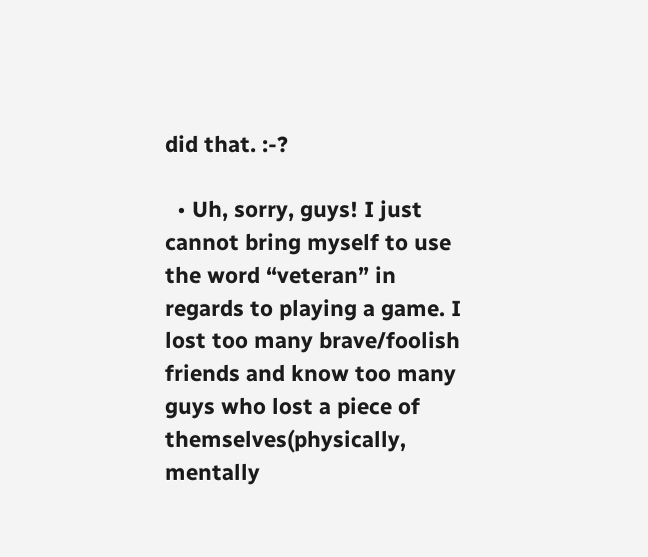did that. :-?

  • Uh, sorry, guys! I just cannot bring myself to use the word “veteran” in regards to playing a game. I lost too many brave/foolish friends and know too many guys who lost a piece of themselves(physically, mentally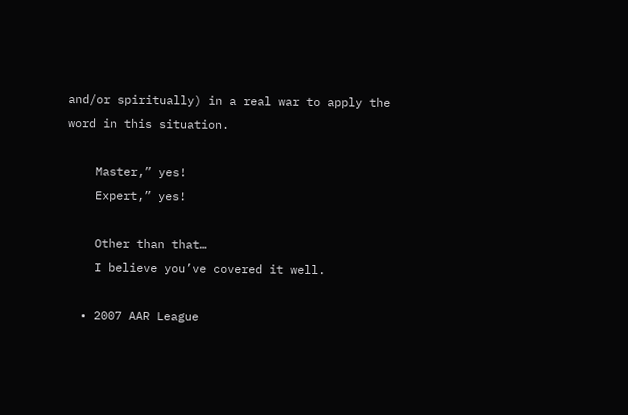and/or spiritually) in a real war to apply the word in this situation.

    Master,” yes!
    Expert,” yes!

    Other than that…
    I believe you’ve covered it well.

  • 2007 AAR League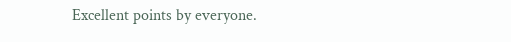Excellent points by everyone.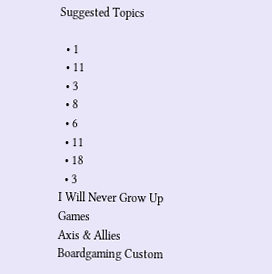Suggested Topics

  • 1
  • 11
  • 3
  • 8
  • 6
  • 11
  • 18
  • 3
I Will Never Grow Up Games
Axis & Allies Boardgaming Custom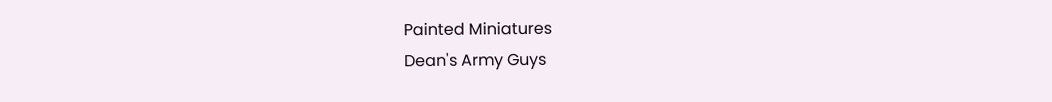Painted Miniatures
Dean's Army Guys